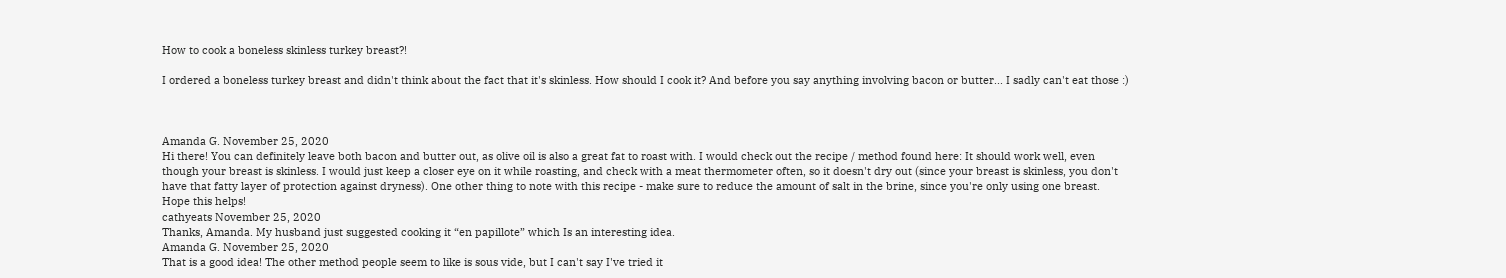How to cook a boneless skinless turkey breast?!

I ordered a boneless turkey breast and didn't think about the fact that it's skinless. How should I cook it? And before you say anything involving bacon or butter... I sadly can't eat those :)



Amanda G. November 25, 2020
Hi there! You can definitely leave both bacon and butter out, as olive oil is also a great fat to roast with. I would check out the recipe / method found here: It should work well, even though your breast is skinless. I would just keep a closer eye on it while roasting, and check with a meat thermometer often, so it doesn't dry out (since your breast is skinless, you don't have that fatty layer of protection against dryness). One other thing to note with this recipe - make sure to reduce the amount of salt in the brine, since you're only using one breast. Hope this helps!
cathyeats November 25, 2020
Thanks, Amanda. My husband just suggested cooking it “en papillote” which Is an interesting idea.
Amanda G. November 25, 2020
That is a good idea! The other method people seem to like is sous vide, but I can't say I've tried it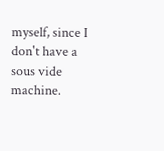myself, since I don't have a sous vide machine.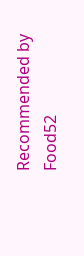Recommended by Food52